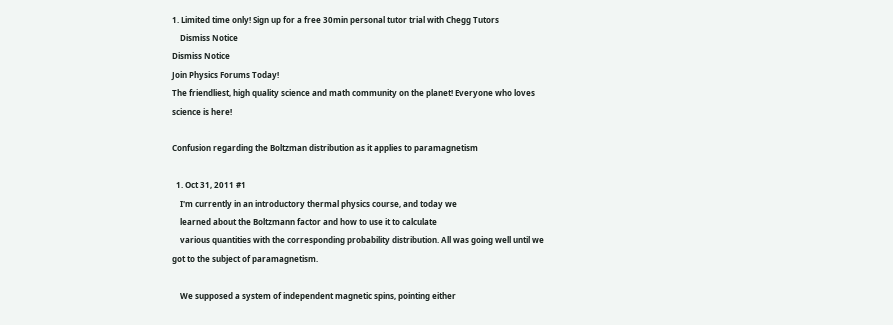1. Limited time only! Sign up for a free 30min personal tutor trial with Chegg Tutors
    Dismiss Notice
Dismiss Notice
Join Physics Forums Today!
The friendliest, high quality science and math community on the planet! Everyone who loves science is here!

Confusion regarding the Boltzman distribution as it applies to paramagnetism

  1. Oct 31, 2011 #1
    I'm currently in an introductory thermal physics course, and today we
    learned about the Boltzmann factor and how to use it to calculate
    various quantities with the corresponding probability distribution. All was going well until we got to the subject of paramagnetism.

    We supposed a system of independent magnetic spins, pointing either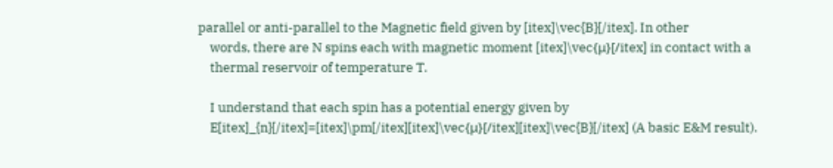parallel or anti-parallel to the Magnetic field given by [itex]\vec{B}[/itex]. In other
    words, there are N spins each with magnetic moment [itex]\vec{μ}[/itex] in contact with a
    thermal reservoir of temperature T.

    I understand that each spin has a potential energy given by
    E[itex]_{n}[/itex]=[itex]\pm[/itex][itex]\vec{μ}[/itex][itex]\vec{B}[/itex] (A basic E&M result).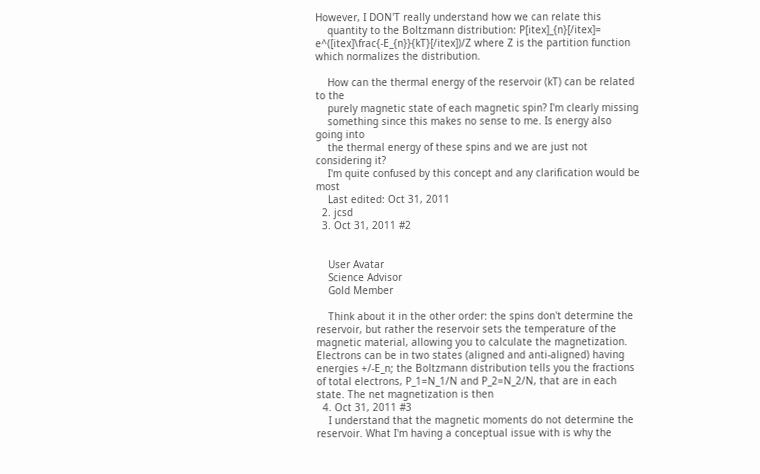However, I DON'T really understand how we can relate this
    quantity to the Boltzmann distribution: P[itex]_{n}[/itex]= e^([itex]\frac{-E_{n}}{kT}[/itex])/Z where Z is the partition function which normalizes the distribution.

    How can the thermal energy of the reservoir (kT) can be related to the
    purely magnetic state of each magnetic spin? I'm clearly missing
    something since this makes no sense to me. Is energy also going into
    the thermal energy of these spins and we are just not considering it?
    I'm quite confused by this concept and any clarification would be most
    Last edited: Oct 31, 2011
  2. jcsd
  3. Oct 31, 2011 #2


    User Avatar
    Science Advisor
    Gold Member

    Think about it in the other order: the spins don't determine the reservoir, but rather the reservoir sets the temperature of the magnetic material, allowing you to calculate the magnetization. Electrons can be in two states (aligned and anti-aligned) having energies +/-E_n; the Boltzmann distribution tells you the fractions of total electrons, P_1=N_1/N and P_2=N_2/N, that are in each state. The net magnetization is then
  4. Oct 31, 2011 #3
    I understand that the magnetic moments do not determine the reservoir. What I'm having a conceptual issue with is why the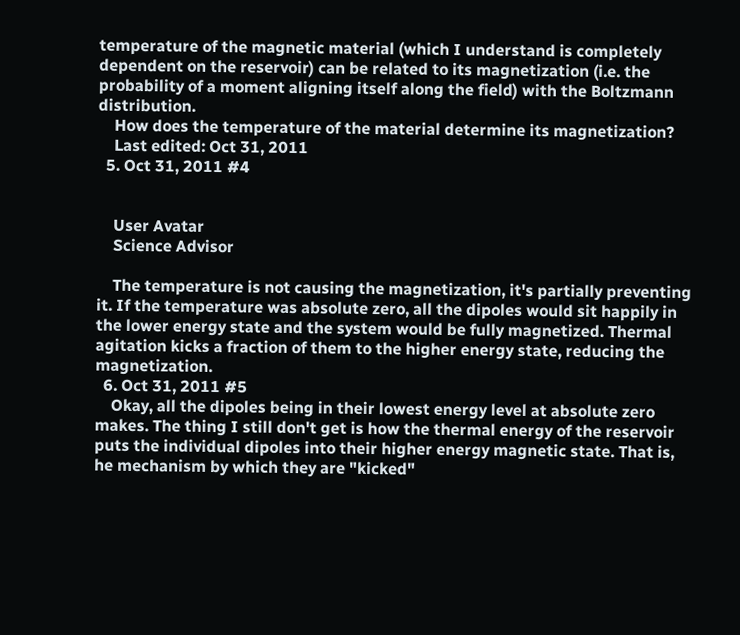temperature of the magnetic material (which I understand is completely dependent on the reservoir) can be related to its magnetization (i.e. the probability of a moment aligning itself along the field) with the Boltzmann distribution.
    How does the temperature of the material determine its magnetization?
    Last edited: Oct 31, 2011
  5. Oct 31, 2011 #4


    User Avatar
    Science Advisor

    The temperature is not causing the magnetization, it's partially preventing it. If the temperature was absolute zero, all the dipoles would sit happily in the lower energy state and the system would be fully magnetized. Thermal agitation kicks a fraction of them to the higher energy state, reducing the magnetization.
  6. Oct 31, 2011 #5
    Okay, all the dipoles being in their lowest energy level at absolute zero makes. The thing I still don't get is how the thermal energy of the reservoir puts the individual dipoles into their higher energy magnetic state. That is, he mechanism by which they are "kicked"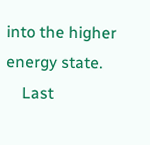into the higher energy state.
    Last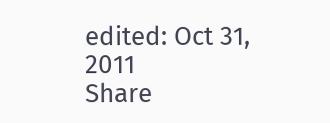edited: Oct 31, 2011
Share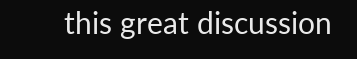this great discussion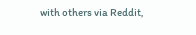with others via Reddit,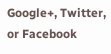Google+, Twitter, or Facebook